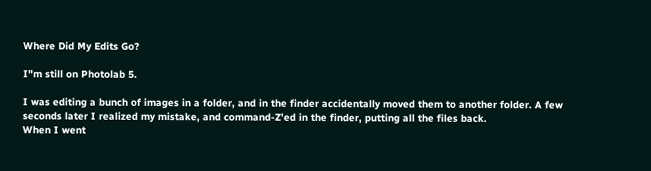Where Did My Edits Go?

I"m still on Photolab 5.

I was editing a bunch of images in a folder, and in the finder accidentally moved them to another folder. A few seconds later I realized my mistake, and command-Z’ed in the finder, putting all the files back.
When I went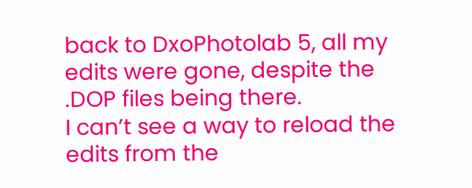back to DxoPhotolab 5, all my edits were gone, despite the .DOP files being there.
I can’t see a way to reload the edits from the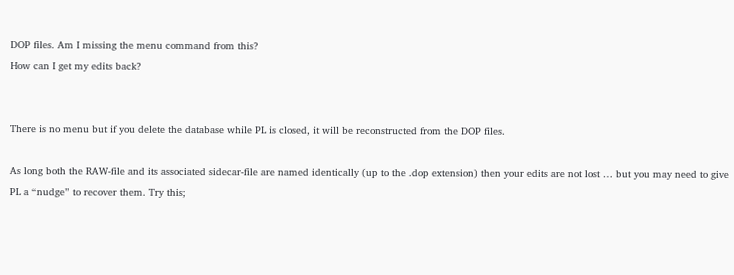DOP files. Am I missing the menu command from this?
How can I get my edits back?


There is no menu but if you delete the database while PL is closed, it will be reconstructed from the DOP files.

As long both the RAW-file and its associated sidecar-file are named identically (up to the .dop extension) then your edits are not lost … but you may need to give PL a “nudge” to recover them. Try this;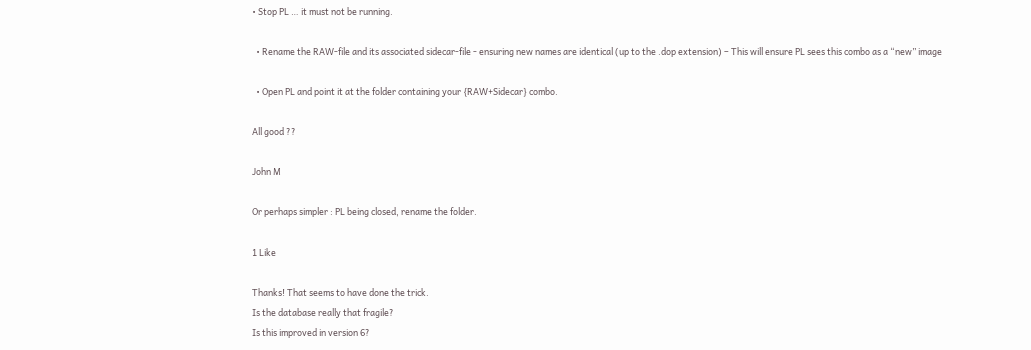• Stop PL … it must not be running.

  • Rename the RAW-file and its associated sidecar-file - ensuring new names are identical (up to the .dop extension) – This will ensure PL sees this combo as a “new” image

  • Open PL and point it at the folder containing your {RAW+Sidecar} combo.

All good ??

John M

Or perhaps simpler : PL being closed, rename the folder.

1 Like

Thanks! That seems to have done the trick.
Is the database really that fragile?
Is this improved in version 6?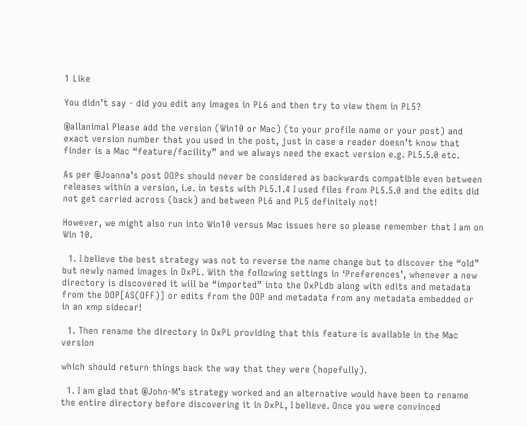1 Like

You didn’t say - did you edit any images in PL6 and then try to view them in PL5?

@allanimal Please add the version (Win10 or Mac) (to your profile name or your post) and exact version number that you used in the post, just in case a reader doesn’t know that finder is a Mac “feature/facility” and we always need the exact version e.g. PL5.5.0 etc.

As per @Joanna’s post DOPs should never be considered as backwards compatible even between releases within a version, i.e. in tests with PL5.1.4 I used files from PL5.5.0 and the edits did not get carried across (back) and between PL6 and PL5 definitely not!

However, we might also run into Win10 versus Mac issues here so please remember that I am on Win 10.

  1. I believe the best strategy was not to reverse the name change but to discover the “old” but newly named images in DxPL. With the following settings in ‘Preferences’, whenever a new directory is discovered it will be “imported” into the DxPLdb along with edits and metadata from the DOP[AS(OFF)] or edits from the DOP and metadata from any metadata embedded or in an xmp sidecar!

  1. Then rename the directory in DxPL providing that this feature is available in the Mac version

which should return things back the way that they were (hopefully).

  1. I am glad that @John-M’s strategy worked and an alternative would have been to rename the entire directory before discovering it in DxPL, I believe. Once you were convinced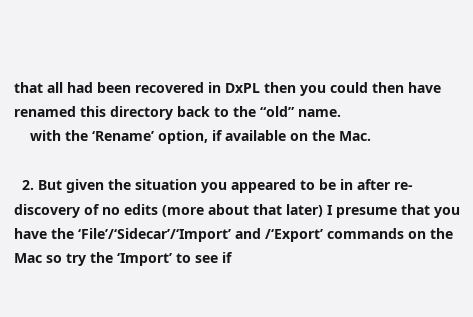that all had been recovered in DxPL then you could then have renamed this directory back to the “old” name.
    with the ‘Rename’ option, if available on the Mac.

  2. But given the situation you appeared to be in after re-discovery of no edits (more about that later) I presume that you have the ‘File’/‘Sidecar’/‘Import’ and /‘Export’ commands on the Mac so try the ‘Import’ to see if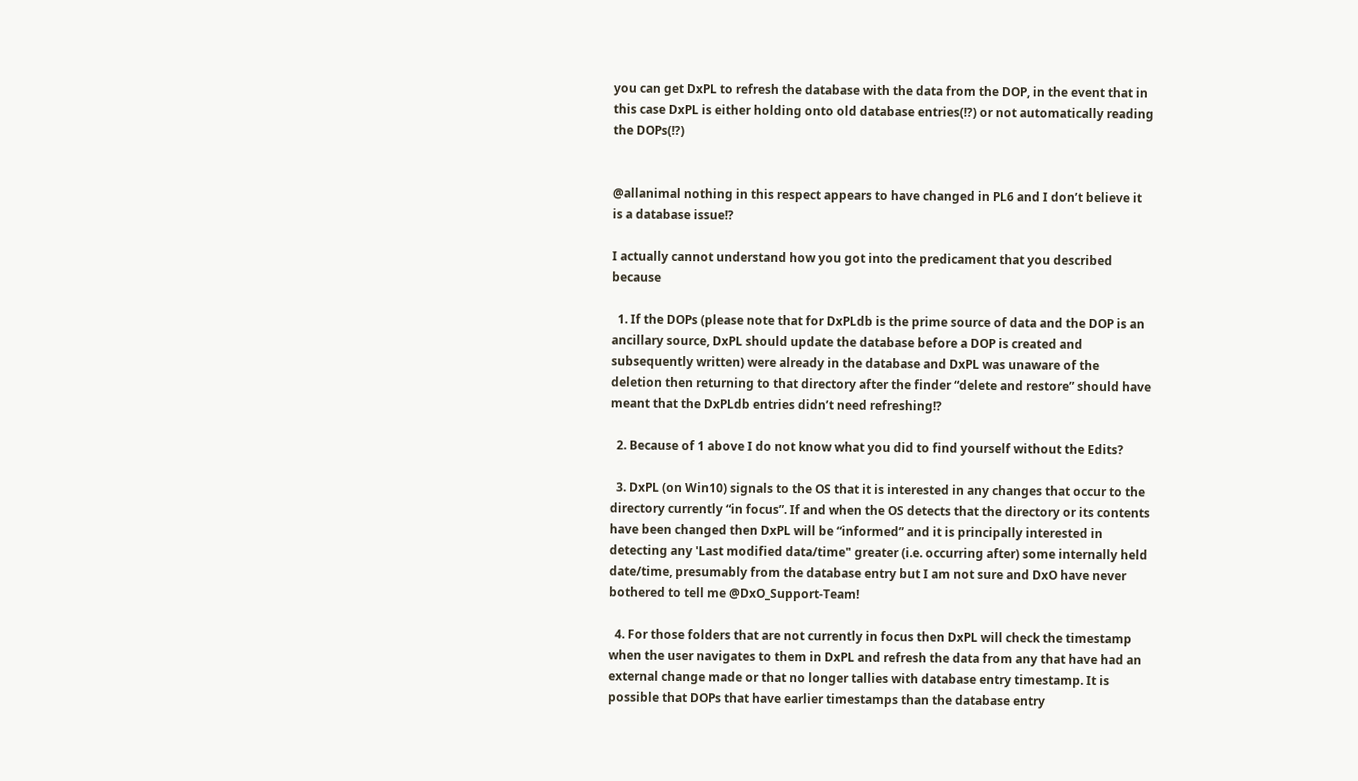you can get DxPL to refresh the database with the data from the DOP, in the event that in this case DxPL is either holding onto old database entries(!?) or not automatically reading the DOPs(!?)


@allanimal nothing in this respect appears to have changed in PL6 and I don’t believe it is a database issue!?

I actually cannot understand how you got into the predicament that you described because

  1. If the DOPs (please note that for DxPLdb is the prime source of data and the DOP is an ancillary source, DxPL should update the database before a DOP is created and subsequently written) were already in the database and DxPL was unaware of the deletion then returning to that directory after the finder “delete and restore” should have meant that the DxPLdb entries didn’t need refreshing!?

  2. Because of 1 above I do not know what you did to find yourself without the Edits?

  3. DxPL (on Win10) signals to the OS that it is interested in any changes that occur to the directory currently “in focus”. If and when the OS detects that the directory or its contents have been changed then DxPL will be “informed” and it is principally interested in detecting any 'Last modified data/time" greater (i.e. occurring after) some internally held date/time, presumably from the database entry but I am not sure and DxO have never bothered to tell me @DxO_Support-Team!

  4. For those folders that are not currently in focus then DxPL will check the timestamp when the user navigates to them in DxPL and refresh the data from any that have had an external change made or that no longer tallies with database entry timestamp. It is possible that DOPs that have earlier timestamps than the database entry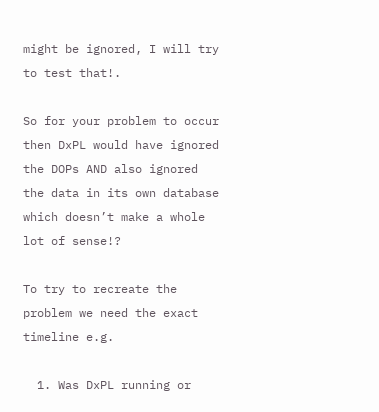might be ignored, I will try to test that!.

So for your problem to occur then DxPL would have ignored the DOPs AND also ignored the data in its own database which doesn’t make a whole lot of sense!?

To try to recreate the problem we need the exact timeline e.g.

  1. Was DxPL running or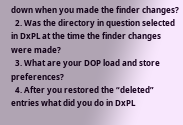down when you made the finder changes?
  2. Was the directory in question selected in DxPL at the time the finder changes were made?
  3. What are your DOP load and store preferences?
  4. After you restored the “deleted” entries what did you do in DxPL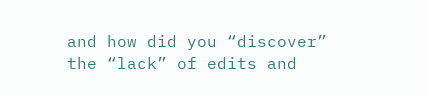and how did you “discover” the “lack” of edits and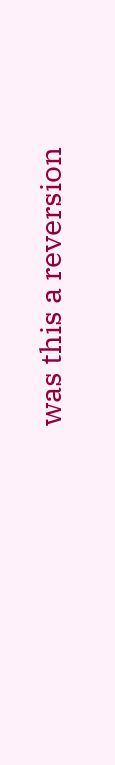was this a reversion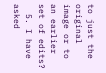to just the original image or to an earlier set of edits?
  5. I have asked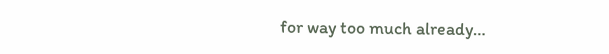for way too much already…